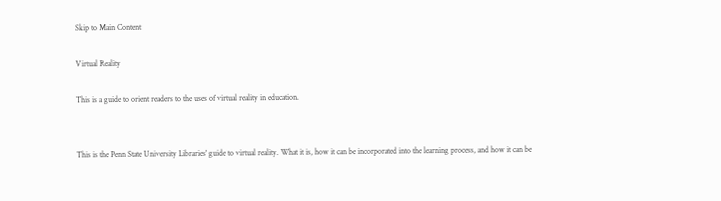Skip to Main Content

Virtual Reality

This is a guide to orient readers to the uses of virtual reality in education.


This is the Penn State University Libraries' guide to virtual reality. What it is, how it can be incorporated into the learning process, and how it can be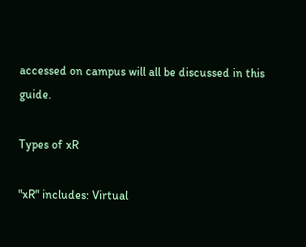accessed on campus will all be discussed in this guide.

Types of xR

"xR" includes: Virtual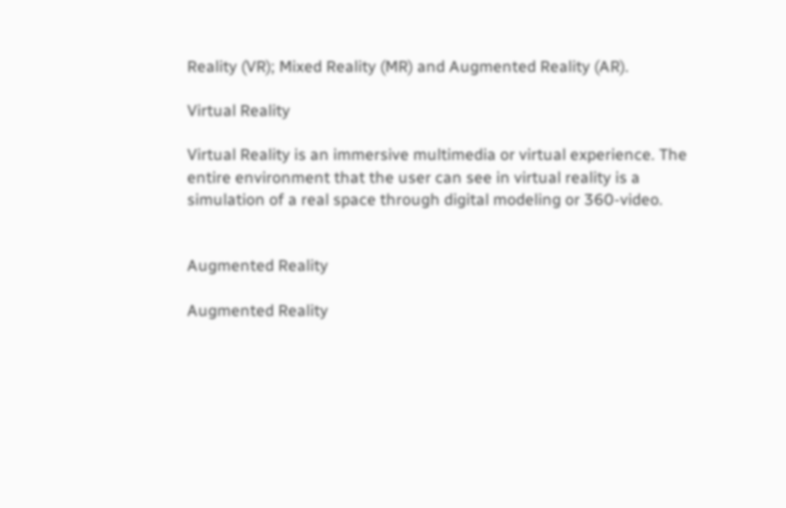Reality (VR); Mixed Reality (MR) and Augmented Reality (AR).

Virtual Reality

Virtual Reality is an immersive multimedia or virtual experience. The entire environment that the user can see in virtual reality is a simulation of a real space through digital modeling or 360-video.


Augmented Reality

Augmented Reality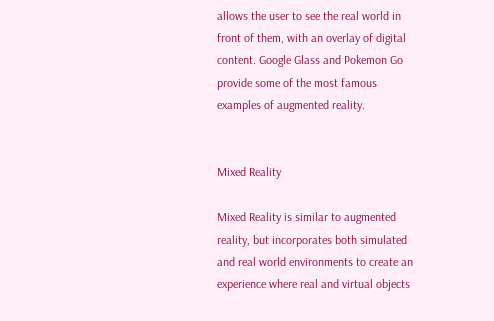allows the user to see the real world in front of them, with an overlay of digital content. Google Glass and Pokemon Go provide some of the most famous examples of augmented reality.


Mixed Reality

Mixed Reality is similar to augmented reality, but incorporates both simulated and real world environments to create an experience where real and virtual objects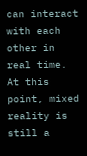can interact with each other in real time. At this point, mixed reality is still a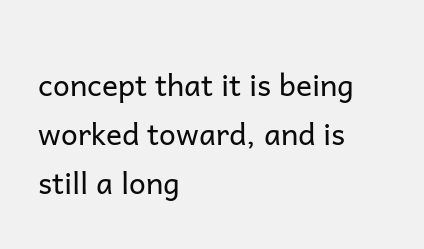concept that it is being worked toward, and is still a long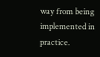way from being implemented in practice.